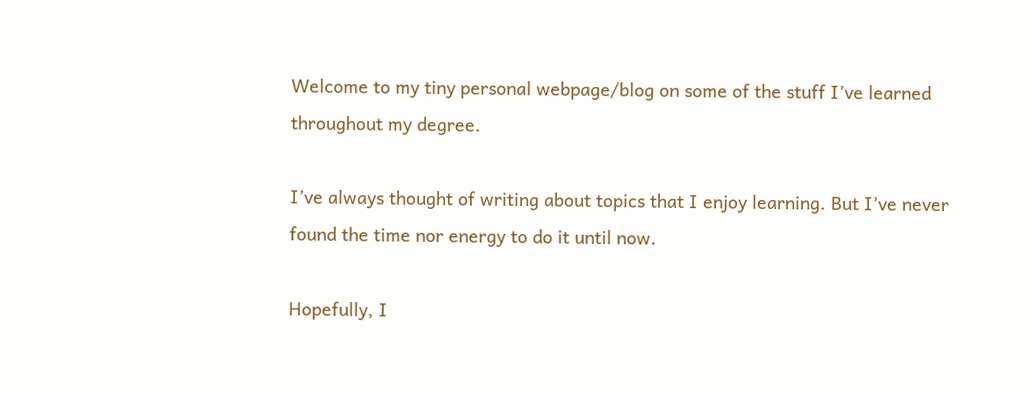Welcome to my tiny personal webpage/blog on some of the stuff I’ve learned throughout my degree.

I’ve always thought of writing about topics that I enjoy learning. But I’ve never found the time nor energy to do it until now.

Hopefully, I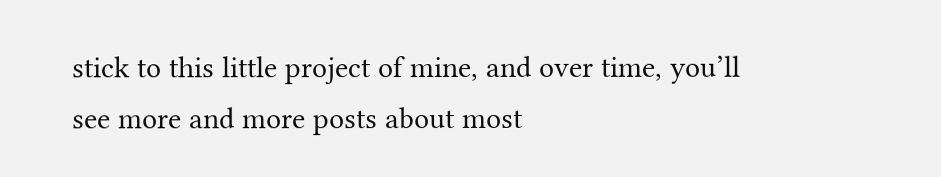stick to this little project of mine, and over time, you’ll see more and more posts about most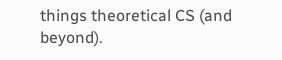things theoretical CS (and beyond).